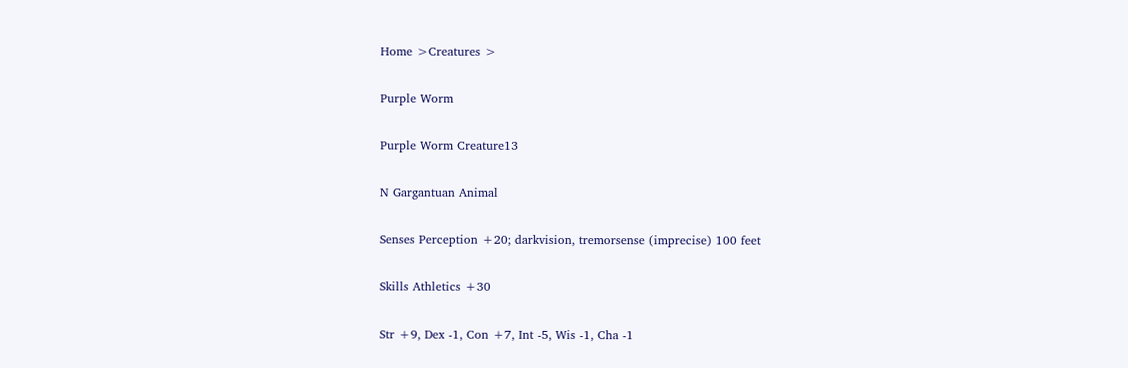Home >Creatures >

Purple Worm

Purple Worm Creature13

N Gargantuan Animal

Senses Perception +20; darkvision, tremorsense (imprecise) 100 feet

Skills Athletics +30

Str +9, Dex -1, Con +7, Int -5, Wis -1, Cha -1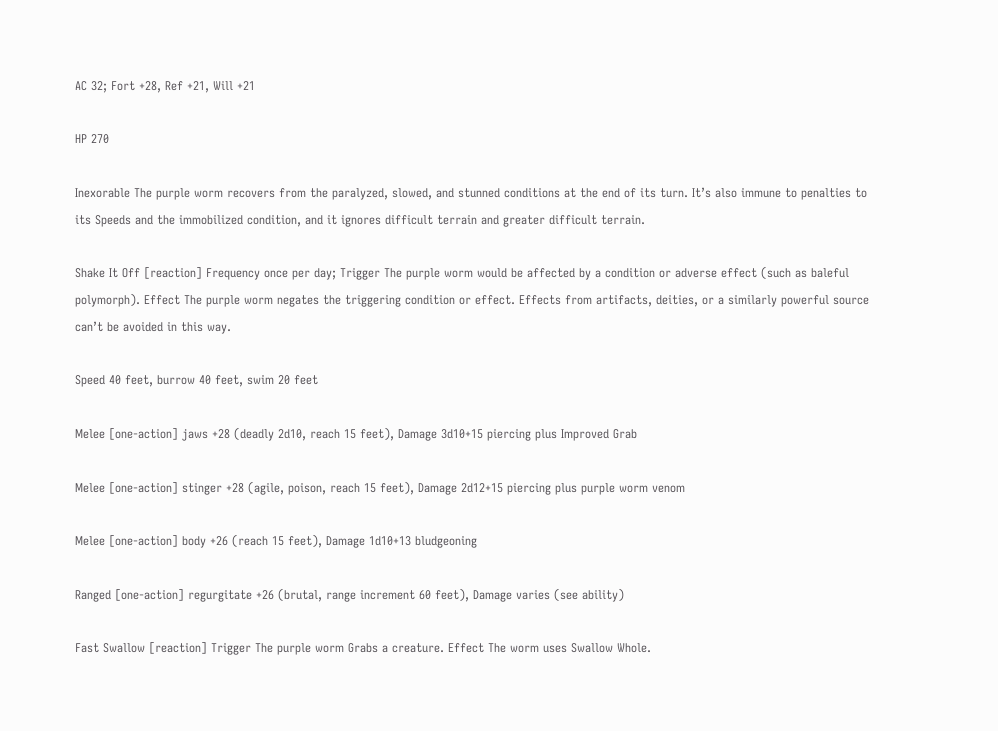AC 32; Fort +28, Ref +21, Will +21

HP 270

Inexorable The purple worm recovers from the paralyzed, slowed, and stunned conditions at the end of its turn. It’s also immune to penalties to its Speeds and the immobilized condition, and it ignores difficult terrain and greater difficult terrain.

Shake It Off [reaction] Frequency once per day; Trigger The purple worm would be affected by a condition or adverse effect (such as baleful polymorph). Effect The purple worm negates the triggering condition or effect. Effects from artifacts, deities, or a similarly powerful source can’t be avoided in this way.

Speed 40 feet, burrow 40 feet, swim 20 feet

Melee [one-action] jaws +28 (deadly 2d10, reach 15 feet), Damage 3d10+15 piercing plus Improved Grab

Melee [one-action] stinger +28 (agile, poison, reach 15 feet), Damage 2d12+15 piercing plus purple worm venom

Melee [one-action] body +26 (reach 15 feet), Damage 1d10+13 bludgeoning

Ranged [one-action] regurgitate +26 (brutal, range increment 60 feet), Damage varies (see ability)

Fast Swallow [reaction] Trigger The purple worm Grabs a creature. Effect The worm uses Swallow Whole.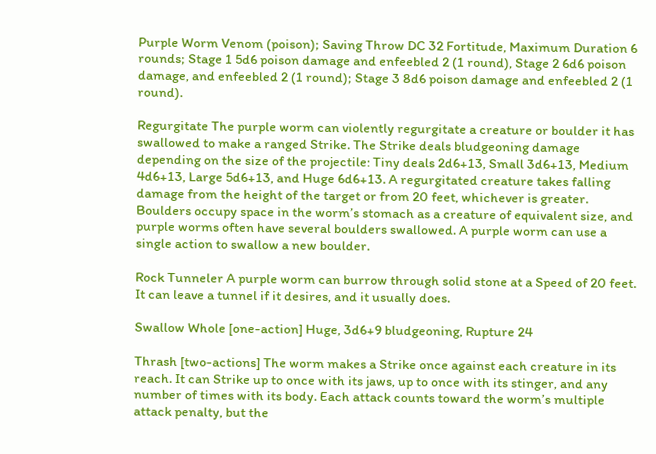Purple Worm Venom (poison); Saving Throw DC 32 Fortitude, Maximum Duration 6 rounds; Stage 1 5d6 poison damage and enfeebled 2 (1 round), Stage 2 6d6 poison damage, and enfeebled 2 (1 round); Stage 3 8d6 poison damage and enfeebled 2 (1 round).

Regurgitate The purple worm can violently regurgitate a creature or boulder it has swallowed to make a ranged Strike. The Strike deals bludgeoning damage depending on the size of the projectile: Tiny deals 2d6+13, Small 3d6+13, Medium 4d6+13, Large 5d6+13, and Huge 6d6+13. A regurgitated creature takes falling damage from the height of the target or from 20 feet, whichever is greater. Boulders occupy space in the worm’s stomach as a creature of equivalent size, and purple worms often have several boulders swallowed. A purple worm can use a single action to swallow a new boulder.

Rock Tunneler A purple worm can burrow through solid stone at a Speed of 20 feet. It can leave a tunnel if it desires, and it usually does.

Swallow Whole [one-action] Huge, 3d6+9 bludgeoning, Rupture 24

Thrash [two-actions] The worm makes a Strike once against each creature in its reach. It can Strike up to once with its jaws, up to once with its stinger, and any number of times with its body. Each attack counts toward the worm’s multiple attack penalty, but the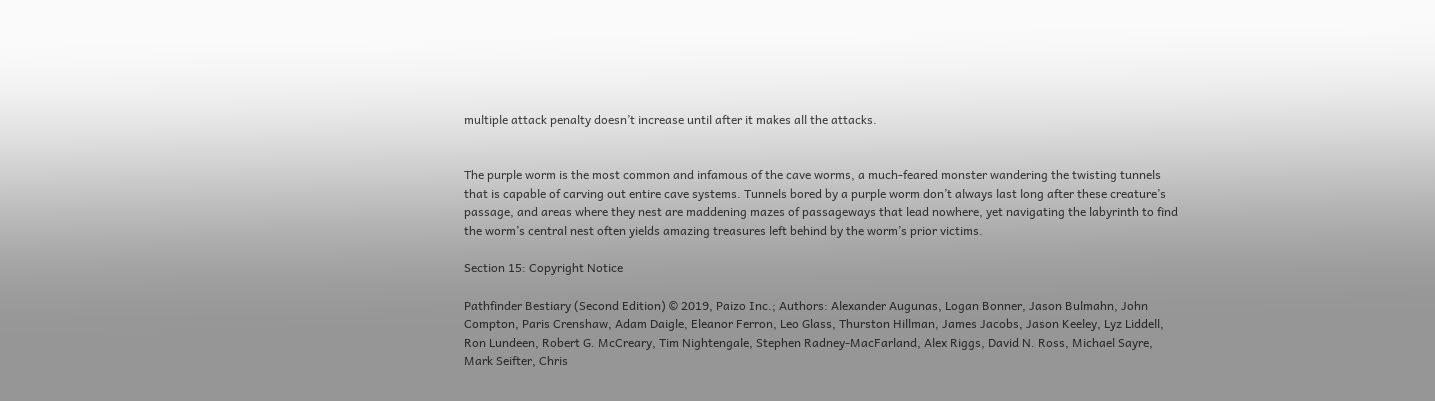multiple attack penalty doesn’t increase until after it makes all the attacks.


The purple worm is the most common and infamous of the cave worms, a much-feared monster wandering the twisting tunnels that is capable of carving out entire cave systems. Tunnels bored by a purple worm don’t always last long after these creature’s passage, and areas where they nest are maddening mazes of passageways that lead nowhere, yet navigating the labyrinth to find the worm’s central nest often yields amazing treasures left behind by the worm’s prior victims.

Section 15: Copyright Notice

Pathfinder Bestiary (Second Edition) © 2019, Paizo Inc.; Authors: Alexander Augunas, Logan Bonner, Jason Bulmahn, John Compton, Paris Crenshaw, Adam Daigle, Eleanor Ferron, Leo Glass, Thurston Hillman, James Jacobs, Jason Keeley, Lyz Liddell, Ron Lundeen, Robert G. McCreary, Tim Nightengale, Stephen Radney-MacFarland, Alex Riggs, David N. Ross, Michael Sayre, Mark Seifter, Chris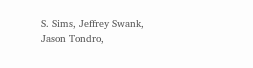S. Sims, Jeffrey Swank, Jason Tondro,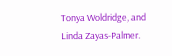Tonya Woldridge, and Linda Zayas-Palmer.